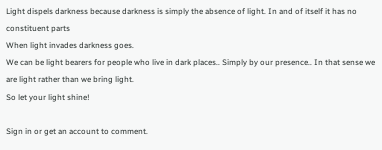Light dispels darkness because darkness is simply the absence of light. In and of itself it has no constituent parts
When light invades darkness goes.
We can be light bearers for people who live in dark places.. Simply by our presence.. In that sense we are light rather than we bring light.
So let your light shine!

Sign in or get an account to comment.